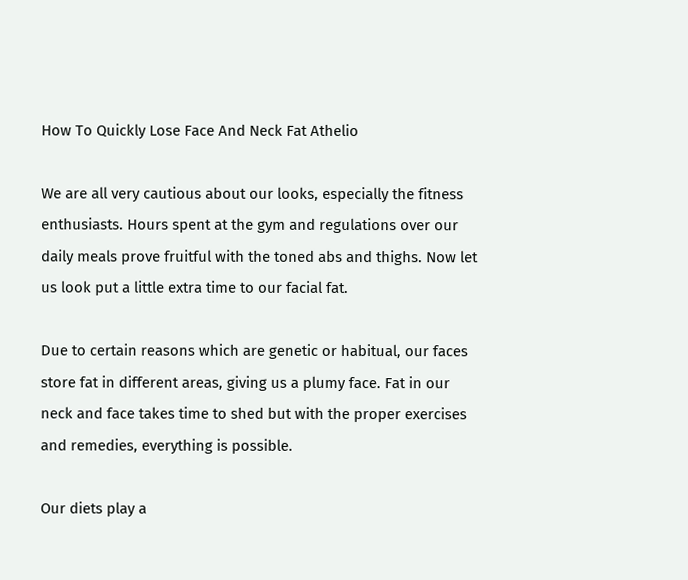How To Quickly Lose Face And Neck Fat Athelio

We are all very cautious about our looks, especially the fitness enthusiasts. Hours spent at the gym and regulations over our daily meals prove fruitful with the toned abs and thighs. Now let us look put a little extra time to our facial fat.

Due to certain reasons which are genetic or habitual, our faces store fat in different areas, giving us a plumy face. Fat in our neck and face takes time to shed but with the proper exercises and remedies, everything is possible.

Our diets play a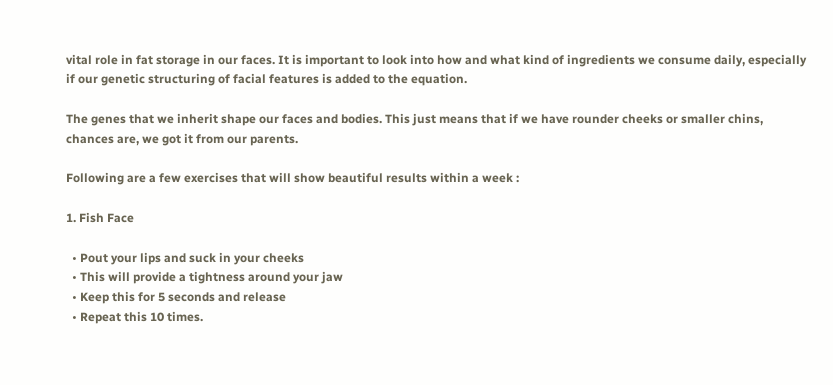vital role in fat storage in our faces. It is important to look into how and what kind of ingredients we consume daily, especially if our genetic structuring of facial features is added to the equation.

The genes that we inherit shape our faces and bodies. This just means that if we have rounder cheeks or smaller chins, chances are, we got it from our parents.

Following are a few exercises that will show beautiful results within a week :

1. Fish Face

  • Pout your lips and suck in your cheeks
  • This will provide a tightness around your jaw
  • Keep this for 5 seconds and release
  • Repeat this 10 times.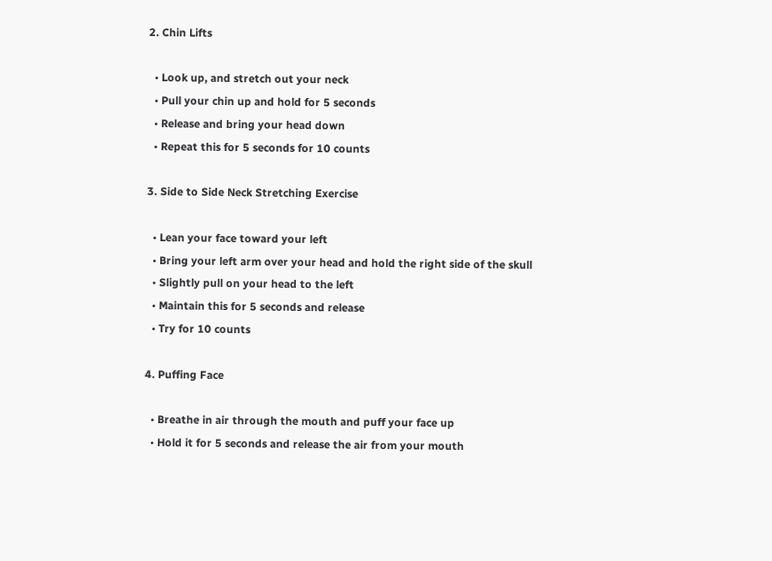2. Chin Lifts

  • Look up, and stretch out your neck
  • Pull your chin up and hold for 5 seconds
  • Release and bring your head down
  • Repeat this for 5 seconds for 10 counts

3. Side to Side Neck Stretching Exercise

  • Lean your face toward your left
  • Bring your left arm over your head and hold the right side of the skull
  • Slightly pull on your head to the left
  • Maintain this for 5 seconds and release
  • Try for 10 counts

4. Puffing Face

  • Breathe in air through the mouth and puff your face up
  • Hold it for 5 seconds and release the air from your mouth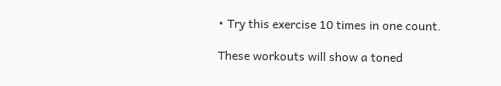• Try this exercise 10 times in one count.

These workouts will show a toned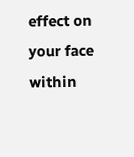effect on your face within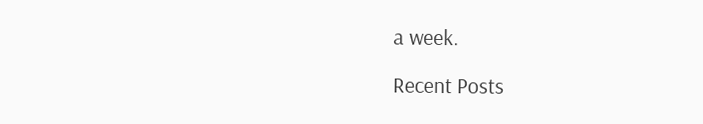a week.

Recent Posts